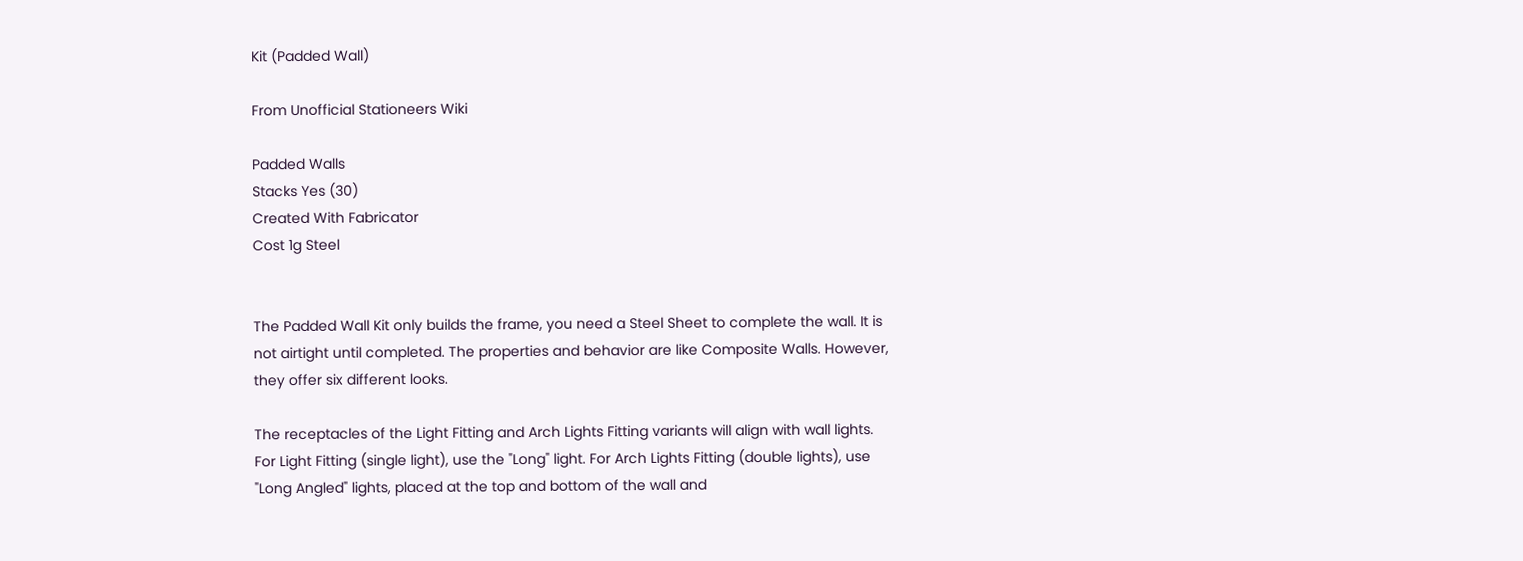Kit (Padded Wall)

From Unofficial Stationeers Wiki

Padded Walls
Stacks Yes (30)
Created With Fabricator
Cost 1g Steel


The Padded Wall Kit only builds the frame, you need a Steel Sheet to complete the wall. It is not airtight until completed. The properties and behavior are like Composite Walls. However, they offer six different looks.

The receptacles of the Light Fitting and Arch Lights Fitting variants will align with wall lights. For Light Fitting (single light), use the "Long" light. For Arch Lights Fitting (double lights), use "Long Angled" lights, placed at the top and bottom of the wall and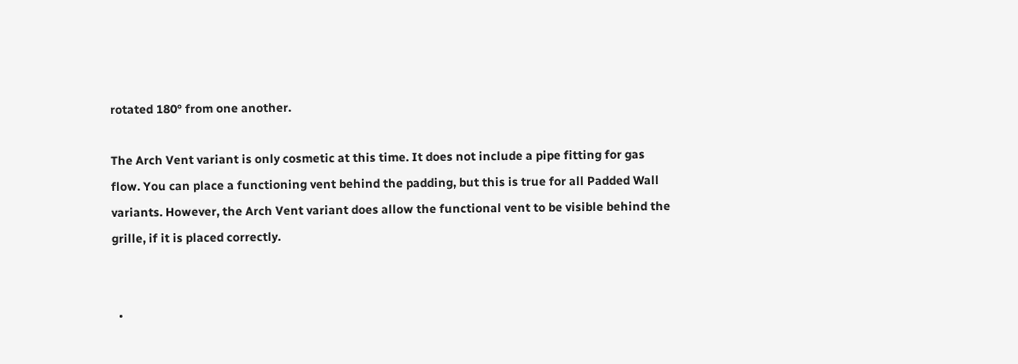rotated 180° from one another.

The Arch Vent variant is only cosmetic at this time. It does not include a pipe fitting for gas flow. You can place a functioning vent behind the padding, but this is true for all Padded Wall variants. However, the Arch Vent variant does allow the functional vent to be visible behind the grille, if it is placed correctly.


  •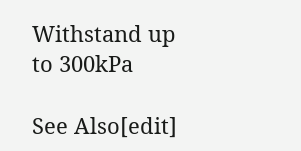Withstand up to 300kPa

See Also[edit]